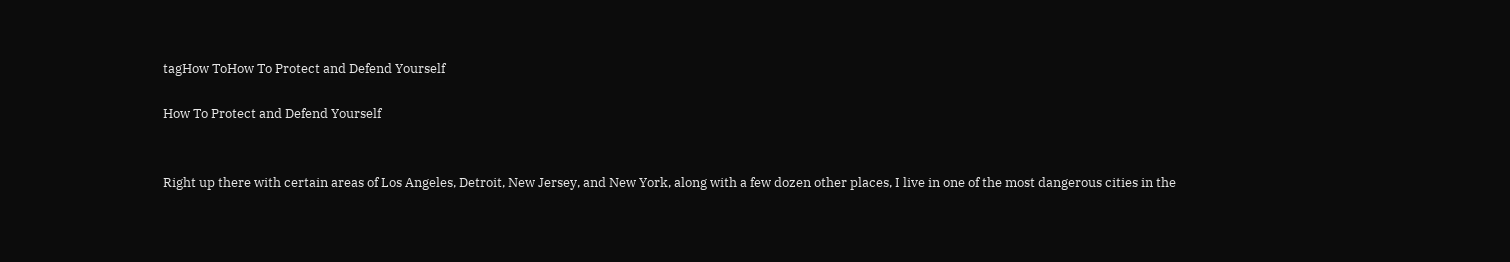tagHow ToHow To Protect and Defend Yourself

How To Protect and Defend Yourself


Right up there with certain areas of Los Angeles, Detroit, New Jersey, and New York, along with a few dozen other places, I live in one of the most dangerous cities in the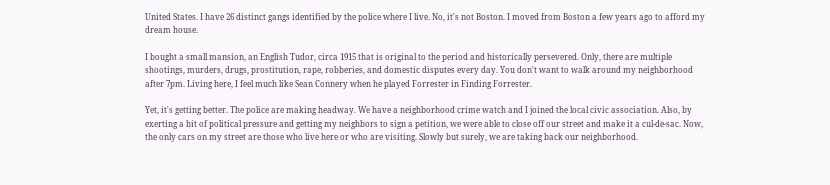United States. I have 26 distinct gangs identified by the police where I live. No, it's not Boston. I moved from Boston a few years ago to afford my dream house.

I bought a small mansion, an English Tudor, circa 1915 that is original to the period and historically persevered. Only, there are multiple shootings, murders, drugs, prostitution, rape, robberies, and domestic disputes every day. You don't want to walk around my neighborhood after 7pm. Living here, I feel much like Sean Connery when he played Forrester in Finding Forrester.

Yet, it's getting better. The police are making headway. We have a neighborhood crime watch and I joined the local civic association. Also, by exerting a bit of political pressure and getting my neighbors to sign a petition, we were able to close off our street and make it a cul-de-sac. Now, the only cars on my street are those who live here or who are visiting. Slowly but surely, we are taking back our neighborhood.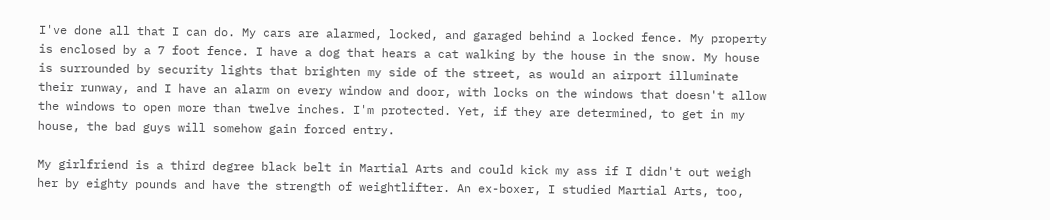I've done all that I can do. My cars are alarmed, locked, and garaged behind a locked fence. My property is enclosed by a 7 foot fence. I have a dog that hears a cat walking by the house in the snow. My house is surrounded by security lights that brighten my side of the street, as would an airport illuminate their runway, and I have an alarm on every window and door, with locks on the windows that doesn't allow the windows to open more than twelve inches. I'm protected. Yet, if they are determined, to get in my house, the bad guys will somehow gain forced entry.

My girlfriend is a third degree black belt in Martial Arts and could kick my ass if I didn't out weigh her by eighty pounds and have the strength of weightlifter. An ex-boxer, I studied Martial Arts, too,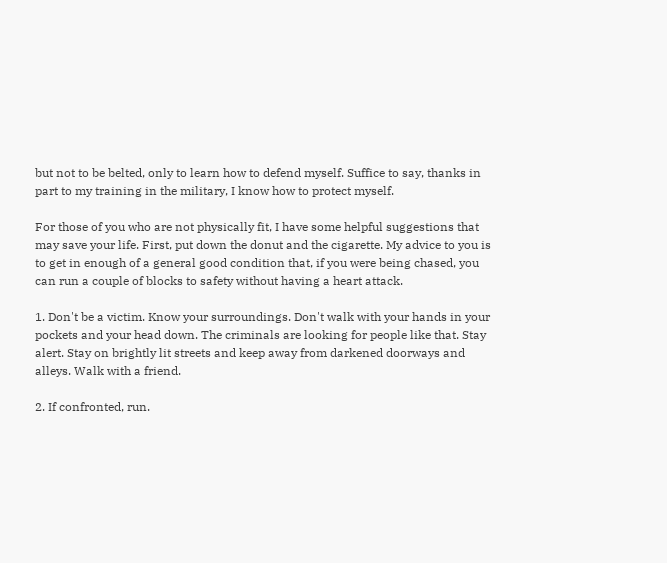but not to be belted, only to learn how to defend myself. Suffice to say, thanks in part to my training in the military, I know how to protect myself.

For those of you who are not physically fit, I have some helpful suggestions that may save your life. First, put down the donut and the cigarette. My advice to you is to get in enough of a general good condition that, if you were being chased, you can run a couple of blocks to safety without having a heart attack.

1. Don't be a victim. Know your surroundings. Don't walk with your hands in your pockets and your head down. The criminals are looking for people like that. Stay alert. Stay on brightly lit streets and keep away from darkened doorways and alleys. Walk with a friend.

2. If confronted, run.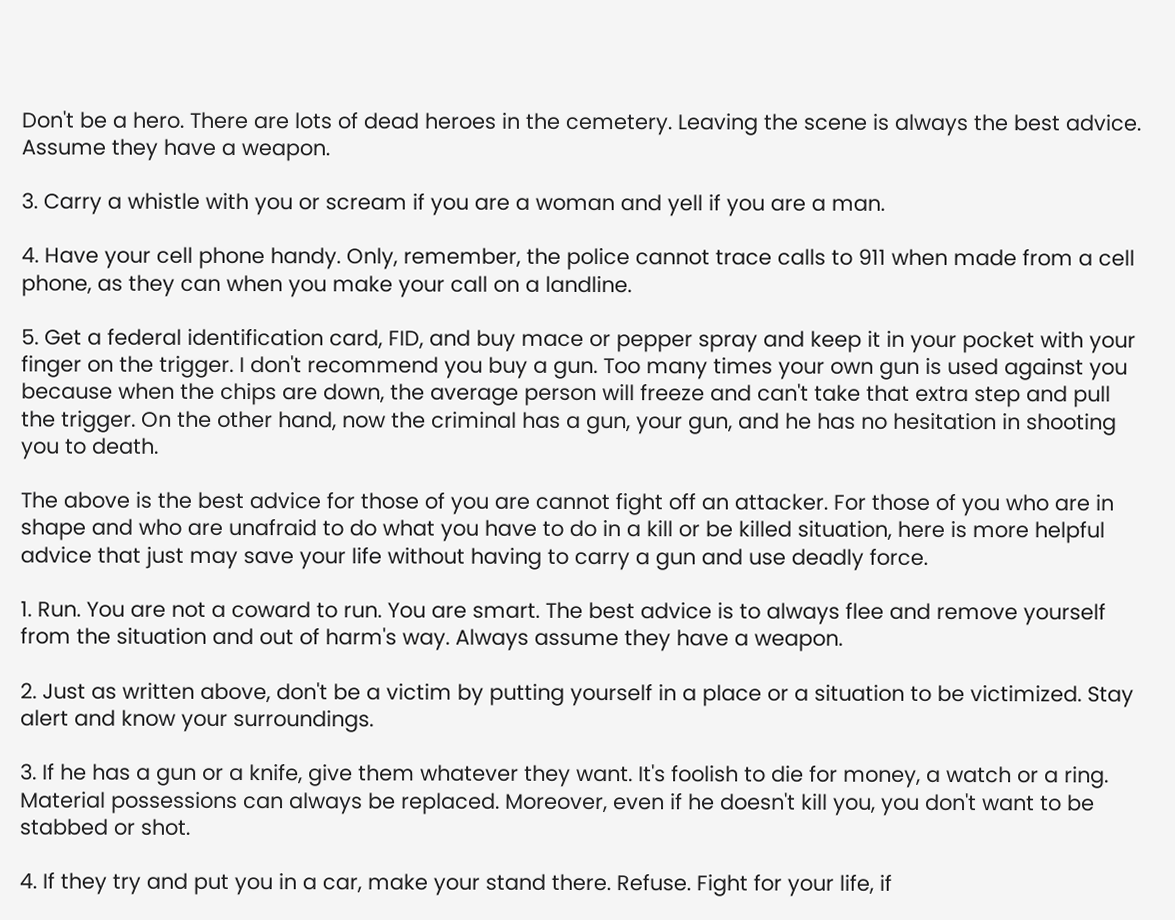Don't be a hero. There are lots of dead heroes in the cemetery. Leaving the scene is always the best advice. Assume they have a weapon.

3. Carry a whistle with you or scream if you are a woman and yell if you are a man.

4. Have your cell phone handy. Only, remember, the police cannot trace calls to 911 when made from a cell phone, as they can when you make your call on a landline.

5. Get a federal identification card, FID, and buy mace or pepper spray and keep it in your pocket with your finger on the trigger. I don't recommend you buy a gun. Too many times your own gun is used against you because when the chips are down, the average person will freeze and can't take that extra step and pull the trigger. On the other hand, now the criminal has a gun, your gun, and he has no hesitation in shooting you to death.

The above is the best advice for those of you are cannot fight off an attacker. For those of you who are in shape and who are unafraid to do what you have to do in a kill or be killed situation, here is more helpful advice that just may save your life without having to carry a gun and use deadly force.

1. Run. You are not a coward to run. You are smart. The best advice is to always flee and remove yourself from the situation and out of harm's way. Always assume they have a weapon.

2. Just as written above, don't be a victim by putting yourself in a place or a situation to be victimized. Stay alert and know your surroundings.

3. If he has a gun or a knife, give them whatever they want. It's foolish to die for money, a watch or a ring. Material possessions can always be replaced. Moreover, even if he doesn't kill you, you don't want to be stabbed or shot.

4. If they try and put you in a car, make your stand there. Refuse. Fight for your life, if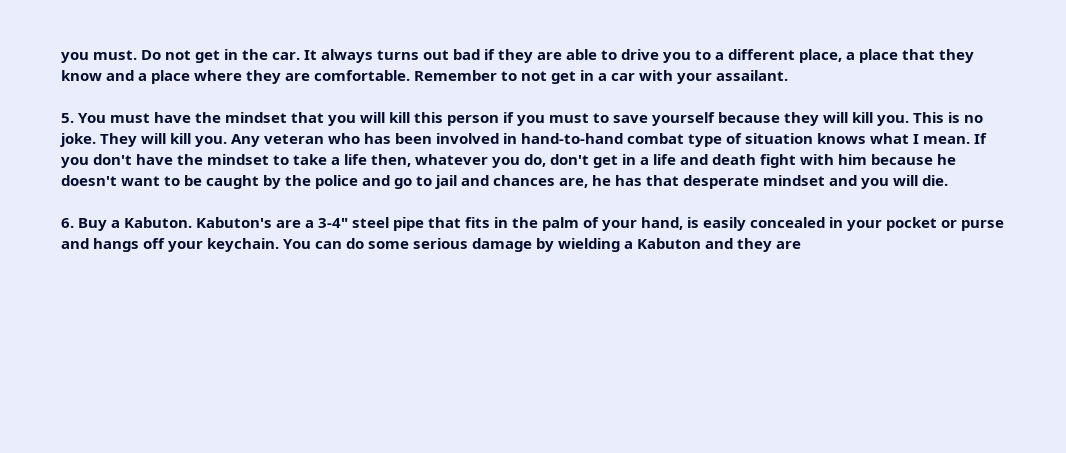you must. Do not get in the car. It always turns out bad if they are able to drive you to a different place, a place that they know and a place where they are comfortable. Remember to not get in a car with your assailant.

5. You must have the mindset that you will kill this person if you must to save yourself because they will kill you. This is no joke. They will kill you. Any veteran who has been involved in hand-to-hand combat type of situation knows what I mean. If you don't have the mindset to take a life then, whatever you do, don't get in a life and death fight with him because he doesn't want to be caught by the police and go to jail and chances are, he has that desperate mindset and you will die.

6. Buy a Kabuton. Kabuton's are a 3-4" steel pipe that fits in the palm of your hand, is easily concealed in your pocket or purse and hangs off your keychain. You can do some serious damage by wielding a Kabuton and they are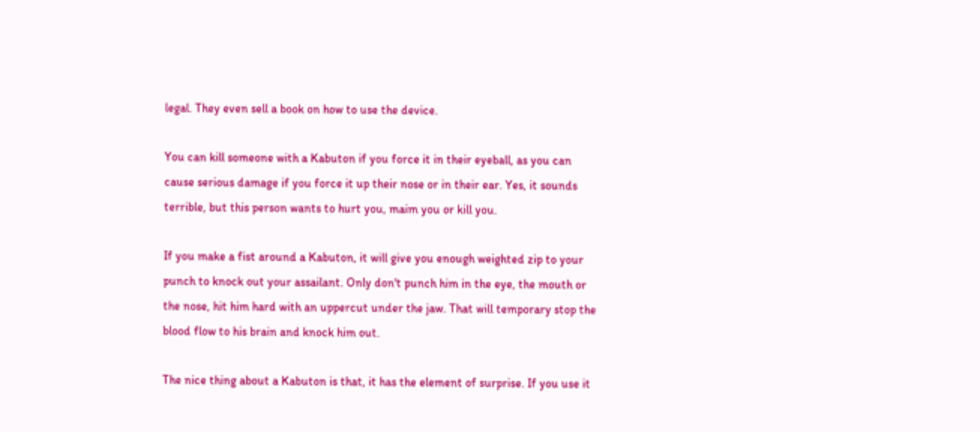legal. They even sell a book on how to use the device.

You can kill someone with a Kabuton if you force it in their eyeball, as you can cause serious damage if you force it up their nose or in their ear. Yes, it sounds terrible, but this person wants to hurt you, maim you or kill you.

If you make a fist around a Kabuton, it will give you enough weighted zip to your punch to knock out your assailant. Only don't punch him in the eye, the mouth or the nose, hit him hard with an uppercut under the jaw. That will temporary stop the blood flow to his brain and knock him out.

The nice thing about a Kabuton is that, it has the element of surprise. If you use it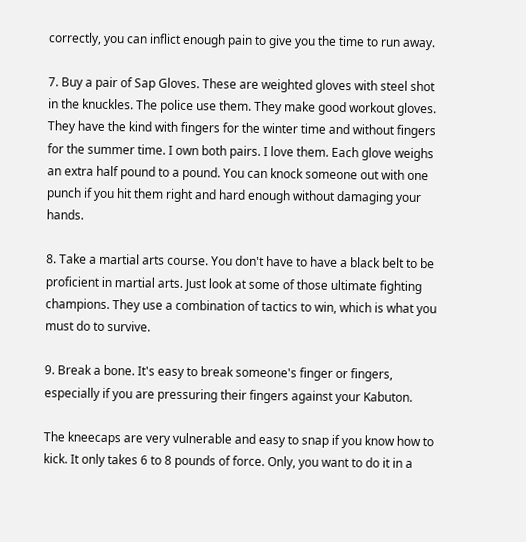correctly, you can inflict enough pain to give you the time to run away.

7. Buy a pair of Sap Gloves. These are weighted gloves with steel shot in the knuckles. The police use them. They make good workout gloves. They have the kind with fingers for the winter time and without fingers for the summer time. I own both pairs. I love them. Each glove weighs an extra half pound to a pound. You can knock someone out with one punch if you hit them right and hard enough without damaging your hands.

8. Take a martial arts course. You don't have to have a black belt to be proficient in martial arts. Just look at some of those ultimate fighting champions. They use a combination of tactics to win, which is what you must do to survive.

9. Break a bone. It's easy to break someone's finger or fingers, especially if you are pressuring their fingers against your Kabuton.

The kneecaps are very vulnerable and easy to snap if you know how to kick. It only takes 6 to 8 pounds of force. Only, you want to do it in a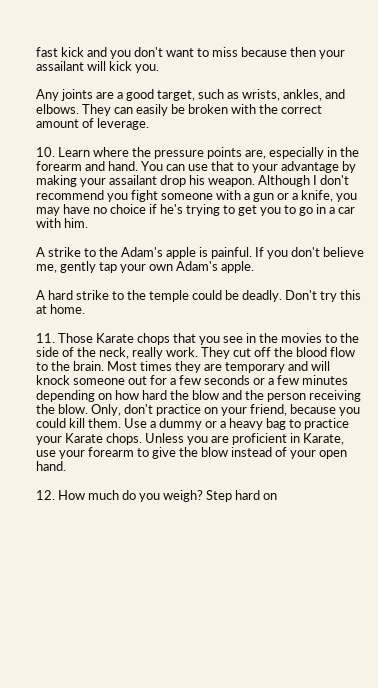fast kick and you don't want to miss because then your assailant will kick you.

Any joints are a good target, such as wrists, ankles, and elbows. They can easily be broken with the correct amount of leverage.

10. Learn where the pressure points are, especially in the forearm and hand. You can use that to your advantage by making your assailant drop his weapon. Although I don't recommend you fight someone with a gun or a knife, you may have no choice if he's trying to get you to go in a car with him.

A strike to the Adam's apple is painful. If you don't believe me, gently tap your own Adam's apple.

A hard strike to the temple could be deadly. Don't try this at home.

11. Those Karate chops that you see in the movies to the side of the neck, really work. They cut off the blood flow to the brain. Most times they are temporary and will knock someone out for a few seconds or a few minutes depending on how hard the blow and the person receiving the blow. Only, don't practice on your friend, because you could kill them. Use a dummy or a heavy bag to practice your Karate chops. Unless you are proficient in Karate, use your forearm to give the blow instead of your open hand.

12. How much do you weigh? Step hard on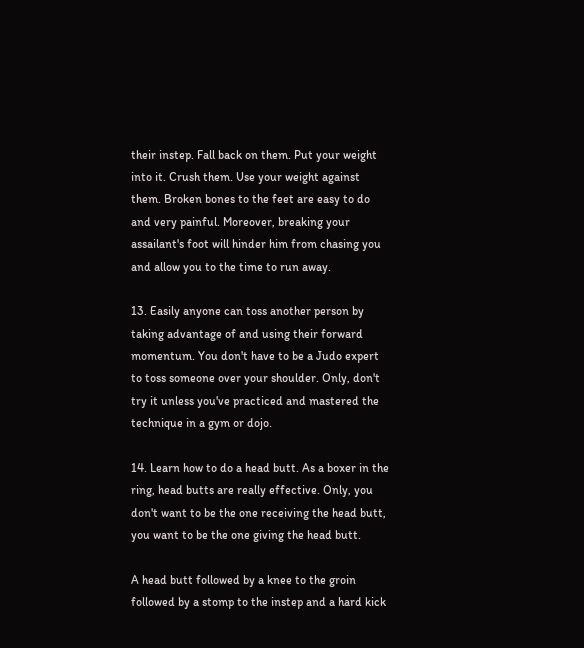their instep. Fall back on them. Put your weight into it. Crush them. Use your weight against them. Broken bones to the feet are easy to do and very painful. Moreover, breaking your assailant's foot will hinder him from chasing you and allow you to the time to run away.

13. Easily anyone can toss another person by taking advantage of and using their forward momentum. You don't have to be a Judo expert to toss someone over your shoulder. Only, don't try it unless you've practiced and mastered the technique in a gym or dojo.

14. Learn how to do a head butt. As a boxer in the ring, head butts are really effective. Only, you don't want to be the one receiving the head butt, you want to be the one giving the head butt.

A head butt followed by a knee to the groin followed by a stomp to the instep and a hard kick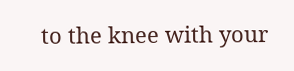to the knee with your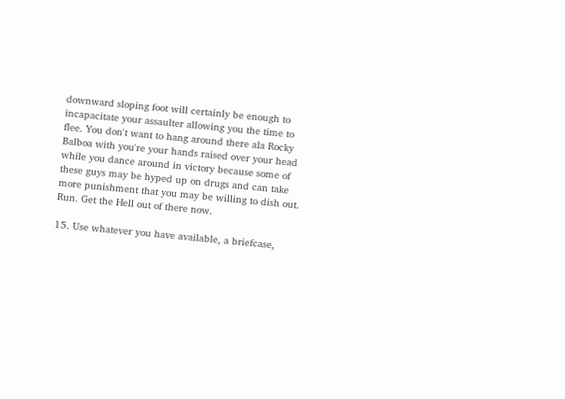downward sloping foot will certainly be enough to incapacitate your assaulter allowing you the time to flee. You don't want to hang around there ala Rocky Balboa with you're your hands raised over your head while you dance around in victory because some of these guys may be hyped up on drugs and can take more punishment that you may be willing to dish out. Run. Get the Hell out of there now.

15. Use whatever you have available, a briefcase,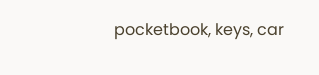pocketbook, keys, car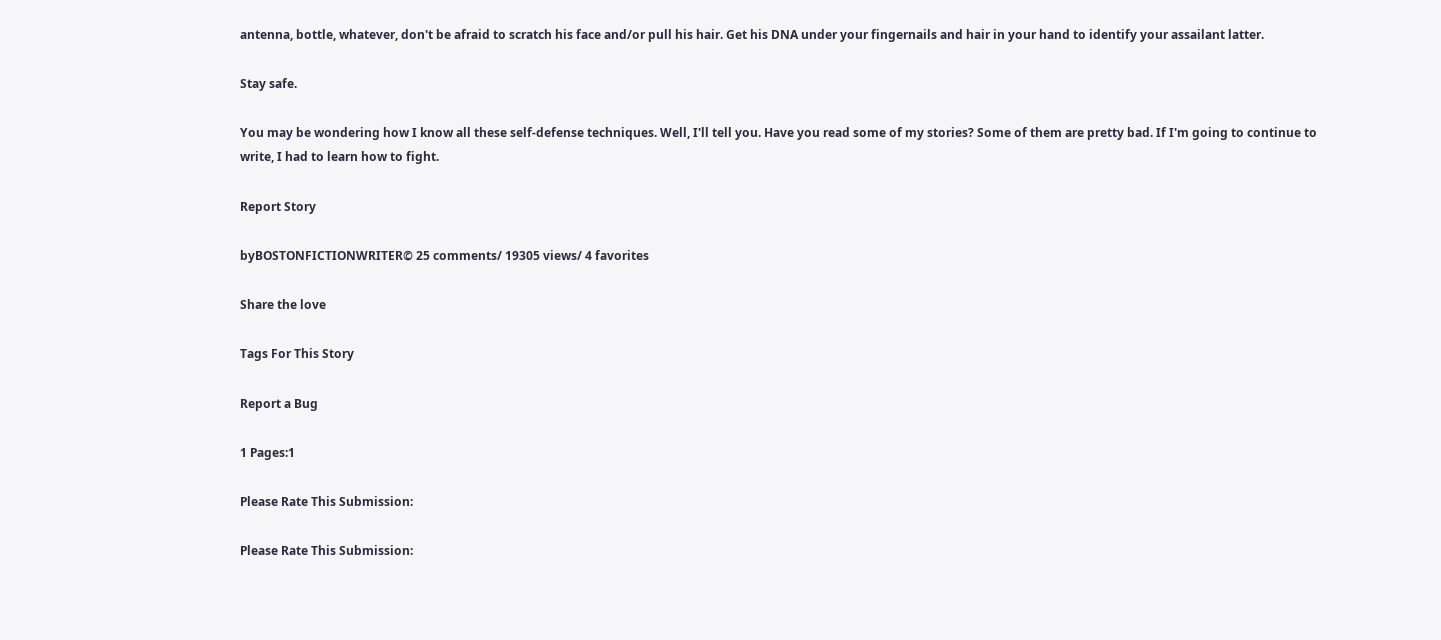antenna, bottle, whatever, don't be afraid to scratch his face and/or pull his hair. Get his DNA under your fingernails and hair in your hand to identify your assailant latter.

Stay safe.

You may be wondering how I know all these self-defense techniques. Well, I'll tell you. Have you read some of my stories? Some of them are pretty bad. If I'm going to continue to write, I had to learn how to fight.

Report Story

byBOSTONFICTIONWRITER© 25 comments/ 19305 views/ 4 favorites

Share the love

Tags For This Story

Report a Bug

1 Pages:1

Please Rate This Submission:

Please Rate This Submission: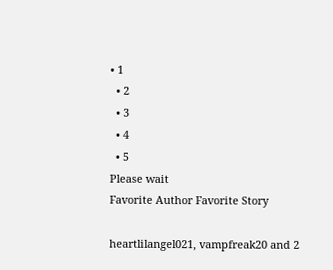• 1
  • 2
  • 3
  • 4
  • 5
Please wait
Favorite Author Favorite Story

heartlilangel021, vampfreak20 and 2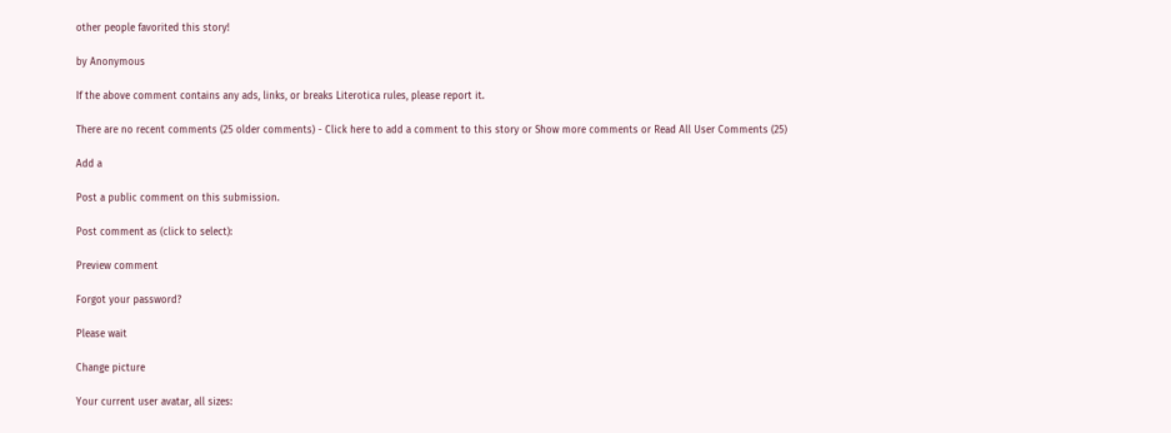other people favorited this story!

by Anonymous

If the above comment contains any ads, links, or breaks Literotica rules, please report it.

There are no recent comments (25 older comments) - Click here to add a comment to this story or Show more comments or Read All User Comments (25)

Add a

Post a public comment on this submission.

Post comment as (click to select):

Preview comment

Forgot your password?

Please wait

Change picture

Your current user avatar, all sizes: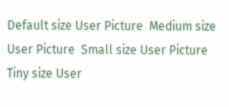Default size User Picture  Medium size User Picture  Small size User Picture  Tiny size User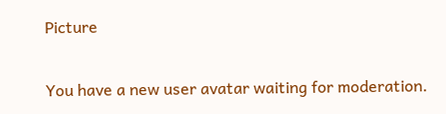Picture

You have a new user avatar waiting for moderation.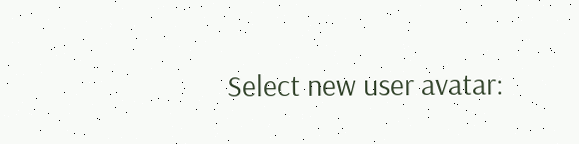Select new user avatar: